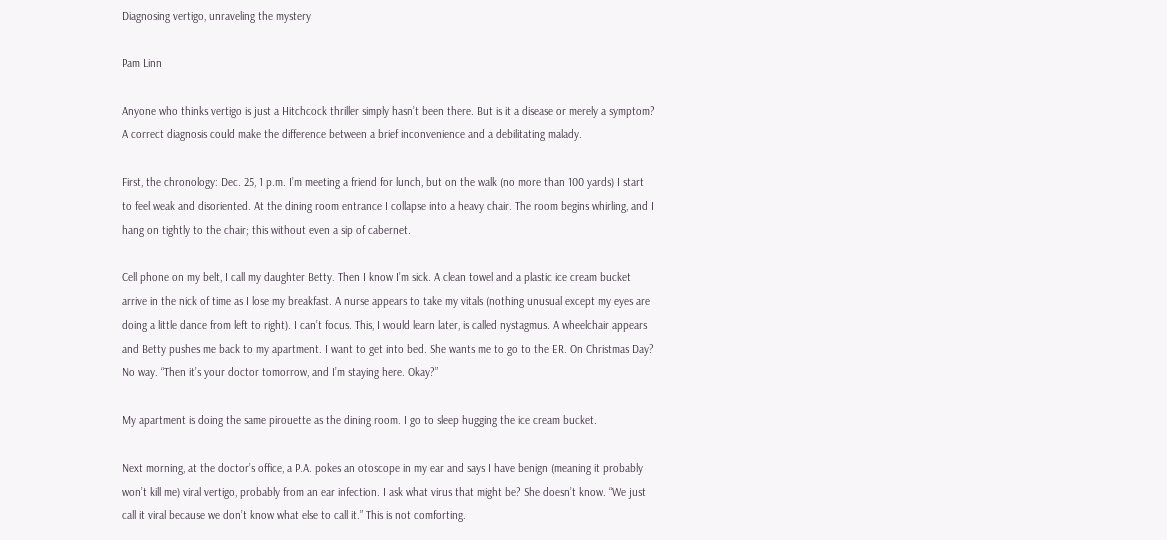Diagnosing vertigo, unraveling the mystery

Pam Linn

Anyone who thinks vertigo is just a Hitchcock thriller simply hasn’t been there. But is it a disease or merely a symptom? A correct diagnosis could make the difference between a brief inconvenience and a debilitating malady.

First, the chronology: Dec. 25, 1 p.m. I’m meeting a friend for lunch, but on the walk (no more than 100 yards) I start to feel weak and disoriented. At the dining room entrance I collapse into a heavy chair. The room begins whirling, and I hang on tightly to the chair; this without even a sip of cabernet.

Cell phone on my belt, I call my daughter Betty. Then I know I’m sick. A clean towel and a plastic ice cream bucket arrive in the nick of time as I lose my breakfast. A nurse appears to take my vitals (nothing unusual except my eyes are doing a little dance from left to right). I can’t focus. This, I would learn later, is called nystagmus. A wheelchair appears and Betty pushes me back to my apartment. I want to get into bed. She wants me to go to the ER. On Christmas Day? No way. “Then it’s your doctor tomorrow, and I’m staying here. Okay?”

My apartment is doing the same pirouette as the dining room. I go to sleep hugging the ice cream bucket.

Next morning, at the doctor’s office, a P.A. pokes an otoscope in my ear and says I have benign (meaning it probably won’t kill me) viral vertigo, probably from an ear infection. I ask what virus that might be? She doesn’t know. “We just call it viral because we don’t know what else to call it.” This is not comforting.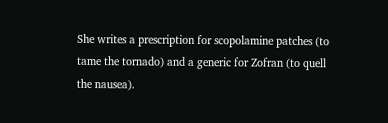She writes a prescription for scopolamine patches (to tame the tornado) and a generic for Zofran (to quell the nausea).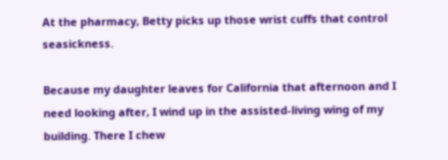At the pharmacy, Betty picks up those wrist cuffs that control seasickness.

Because my daughter leaves for California that afternoon and I need looking after, I wind up in the assisted-living wing of my building. There I chew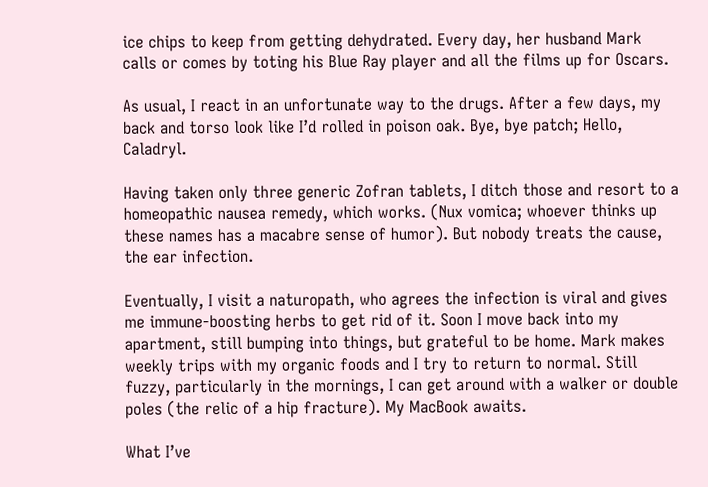ice chips to keep from getting dehydrated. Every day, her husband Mark calls or comes by toting his Blue Ray player and all the films up for Oscars.

As usual, I react in an unfortunate way to the drugs. After a few days, my back and torso look like I’d rolled in poison oak. Bye, bye patch; Hello, Caladryl.

Having taken only three generic Zofran tablets, I ditch those and resort to a homeopathic nausea remedy, which works. (Nux vomica; whoever thinks up these names has a macabre sense of humor). But nobody treats the cause, the ear infection.

Eventually, I visit a naturopath, who agrees the infection is viral and gives me immune-boosting herbs to get rid of it. Soon I move back into my apartment, still bumping into things, but grateful to be home. Mark makes weekly trips with my organic foods and I try to return to normal. Still fuzzy, particularly in the mornings, I can get around with a walker or double poles (the relic of a hip fracture). My MacBook awaits.

What I’ve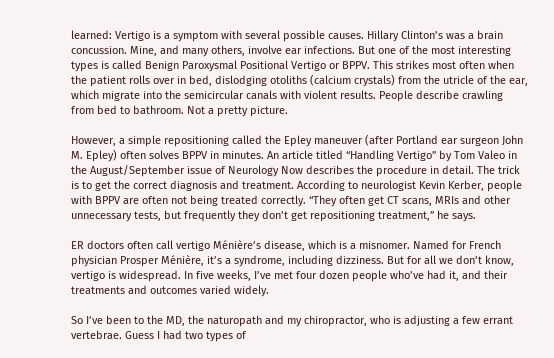learned: Vertigo is a symptom with several possible causes. Hillary Clinton’s was a brain concussion. Mine, and many others, involve ear infections. But one of the most interesting types is called Benign Paroxysmal Positional Vertigo or BPPV. This strikes most often when the patient rolls over in bed, dislodging otoliths (calcium crystals) from the utricle of the ear, which migrate into the semicircular canals with violent results. People describe crawling from bed to bathroom. Not a pretty picture.

However, a simple repositioning called the Epley maneuver (after Portland ear surgeon John M. Epley) often solves BPPV in minutes. An article titled “Handling Vertigo” by Tom Valeo in the August/September issue of Neurology Now describes the procedure in detail. The trick is to get the correct diagnosis and treatment. According to neurologist Kevin Kerber, people with BPPV are often not being treated correctly. “They often get CT scans, MRIs and other unnecessary tests, but frequently they don’t get repositioning treatment,” he says.

ER doctors often call vertigo Ménière’s disease, which is a misnomer. Named for French physician Prosper Ménière, it’s a syndrome, including dizziness. But for all we don’t know, vertigo is widespread. In five weeks, I’ve met four dozen people who’ve had it, and their treatments and outcomes varied widely.

So I’ve been to the MD, the naturopath and my chiropractor, who is adjusting a few errant vertebrae. Guess I had two types of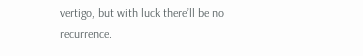vertigo, but with luck there’ll be no recurrence.